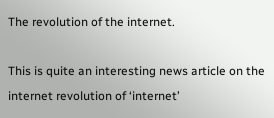The revolution of the internet.

This is quite an interesting news article on the internet revolution of ‘internet’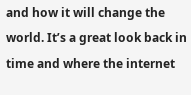and how it will change the world. It’s a great look back in time and where the internet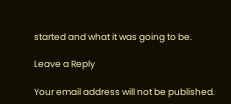started and what it was going to be.

Leave a Reply

Your email address will not be published.